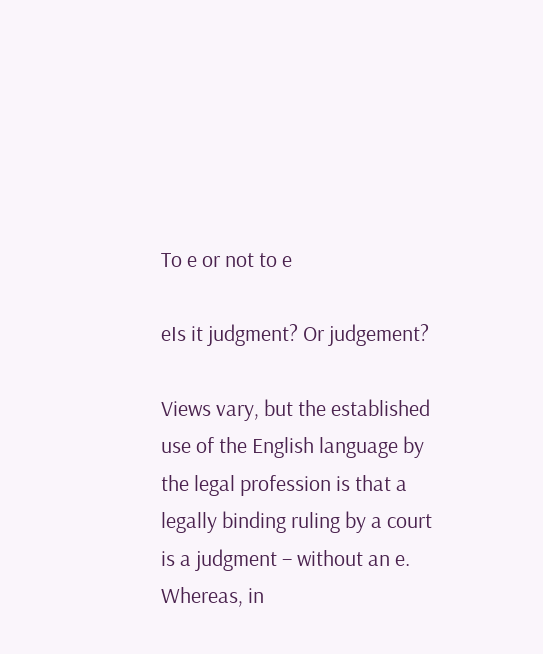To e or not to e

eIs it judgment? Or judgement?

Views vary, but the established use of the English language by the legal profession is that a legally binding ruling by a court is a judgment – without an e. Whereas, in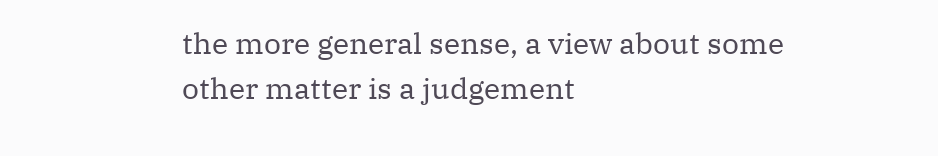the more general sense, a view about some other matter is a judgement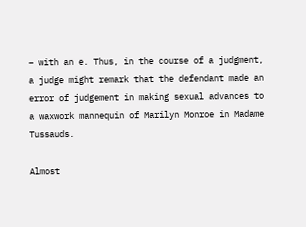– with an e. Thus, in the course of a judgment, a judge might remark that the defendant made an error of judgement in making sexual advances to a waxwork mannequin of Marilyn Monroe in Madame Tussauds.

Almost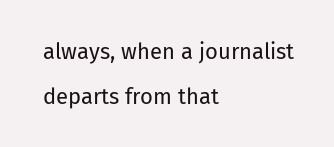always, when a journalist departs from that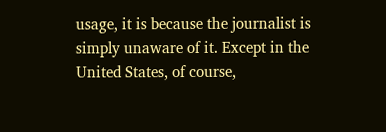usage, it is because the journalist is simply unaware of it. Except in the United States, of course,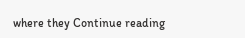where they Continue reading